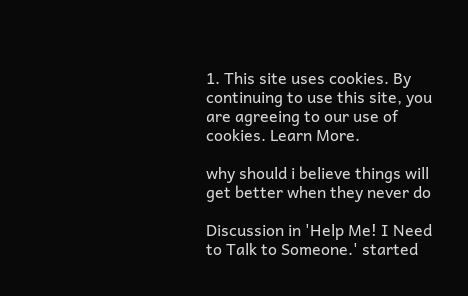1. This site uses cookies. By continuing to use this site, you are agreeing to our use of cookies. Learn More.

why should i believe things will get better when they never do

Discussion in 'Help Me! I Need to Talk to Someone.' started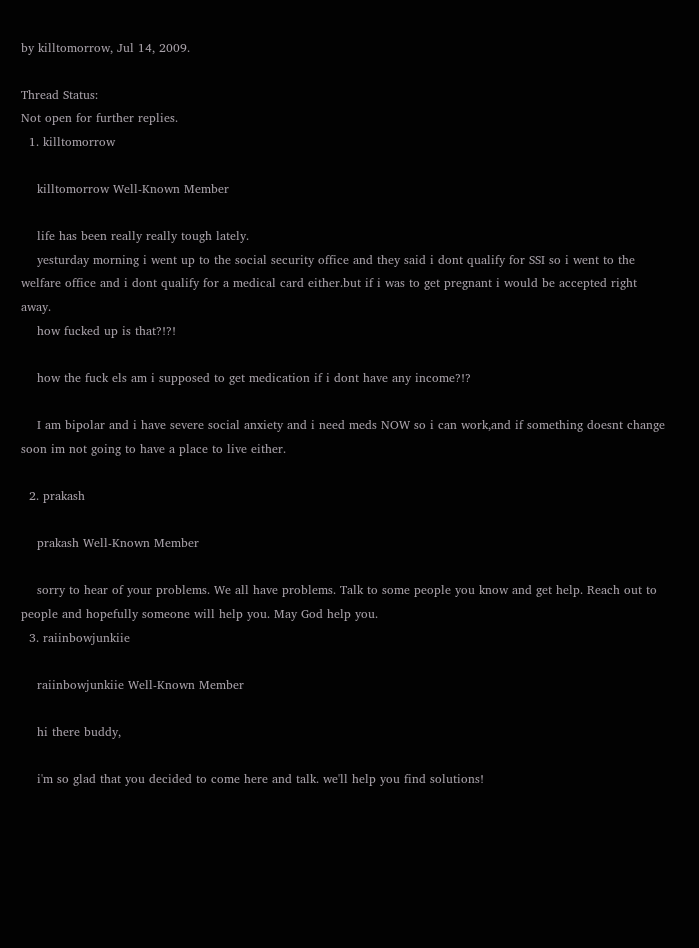by killtomorrow, Jul 14, 2009.

Thread Status:
Not open for further replies.
  1. killtomorrow

    killtomorrow Well-Known Member

    life has been really really tough lately.
    yesturday morning i went up to the social security office and they said i dont qualify for SSI so i went to the welfare office and i dont qualify for a medical card either.but if i was to get pregnant i would be accepted right away.
    how fucked up is that?!?!

    how the fuck els am i supposed to get medication if i dont have any income?!?

    I am bipolar and i have severe social anxiety and i need meds NOW so i can work,and if something doesnt change soon im not going to have a place to live either.

  2. prakash

    prakash Well-Known Member

    sorry to hear of your problems. We all have problems. Talk to some people you know and get help. Reach out to people and hopefully someone will help you. May God help you.
  3. raiinbowjunkiie

    raiinbowjunkiie Well-Known Member

    hi there buddy,

    i'm so glad that you decided to come here and talk. we'll help you find solutions!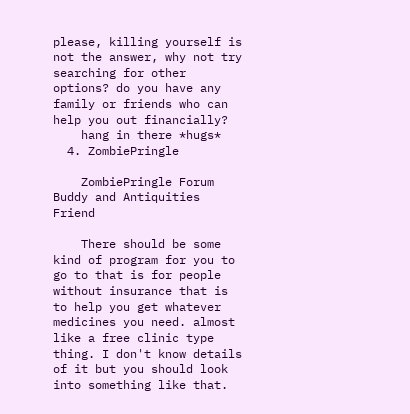please, killing yourself is not the answer, why not try searching for other options? do you have any family or friends who can help you out financially?
    hang in there *hugs*
  4. ZombiePringle

    ZombiePringle Forum Buddy and Antiquities Friend

    There should be some kind of program for you to go to that is for people without insurance that is to help you get whatever medicines you need. almost like a free clinic type thing. I don't know details of it but you should look into something like that.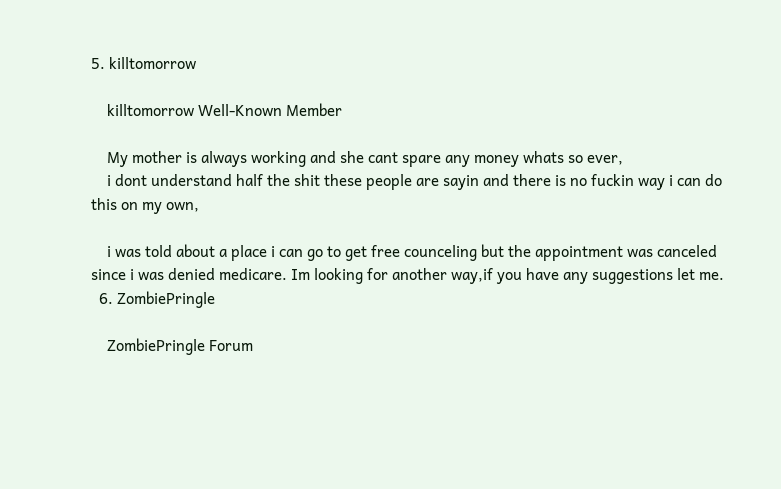5. killtomorrow

    killtomorrow Well-Known Member

    My mother is always working and she cant spare any money whats so ever,
    i dont understand half the shit these people are sayin and there is no fuckin way i can do this on my own,

    i was told about a place i can go to get free counceling but the appointment was canceled since i was denied medicare. Im looking for another way,if you have any suggestions let me.
  6. ZombiePringle

    ZombiePringle Forum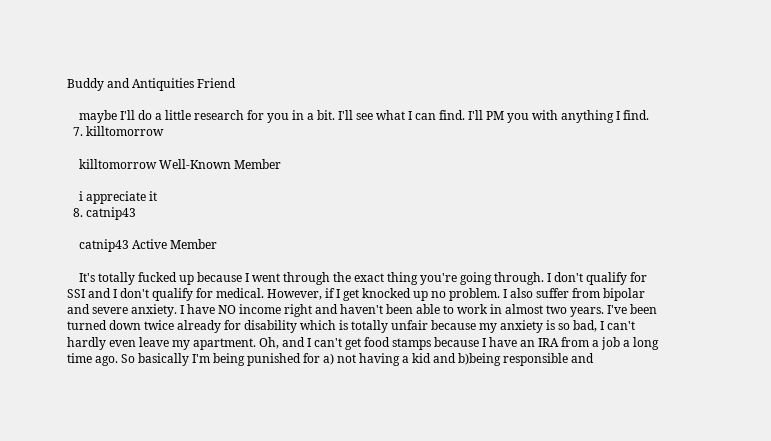Buddy and Antiquities Friend

    maybe I'll do a little research for you in a bit. I'll see what I can find. I'll PM you with anything I find.
  7. killtomorrow

    killtomorrow Well-Known Member

    i appreciate it
  8. catnip43

    catnip43 Active Member

    It's totally fucked up because I went through the exact thing you're going through. I don't qualify for SSI and I don't qualify for medical. However, if I get knocked up no problem. I also suffer from bipolar and severe anxiety. I have NO income right and haven't been able to work in almost two years. I've been turned down twice already for disability which is totally unfair because my anxiety is so bad, I can't hardly even leave my apartment. Oh, and I can't get food stamps because I have an IRA from a job a long time ago. So basically I'm being punished for a) not having a kid and b)being responsible and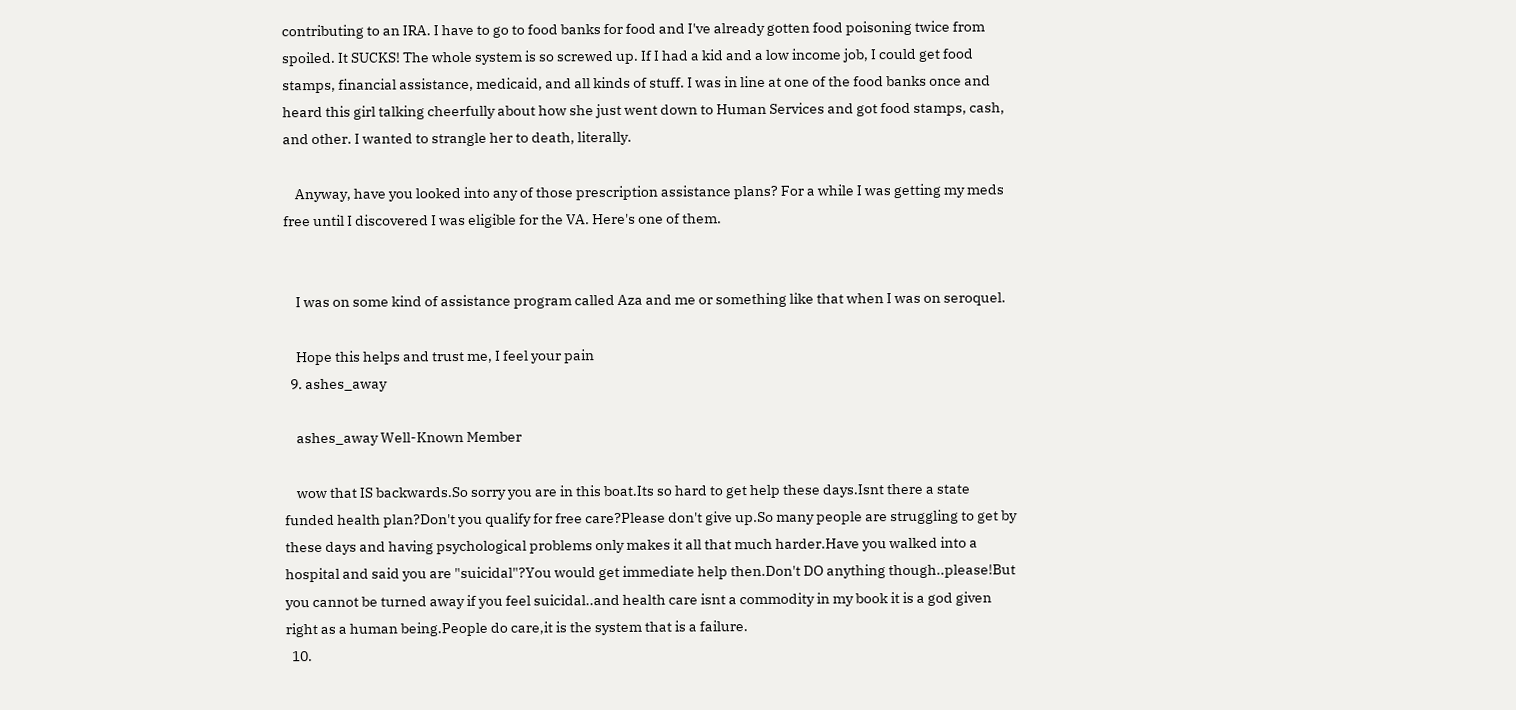contributing to an IRA. I have to go to food banks for food and I've already gotten food poisoning twice from spoiled. It SUCKS! The whole system is so screwed up. If I had a kid and a low income job, I could get food stamps, financial assistance, medicaid, and all kinds of stuff. I was in line at one of the food banks once and heard this girl talking cheerfully about how she just went down to Human Services and got food stamps, cash, and other. I wanted to strangle her to death, literally.

    Anyway, have you looked into any of those prescription assistance plans? For a while I was getting my meds free until I discovered I was eligible for the VA. Here's one of them.


    I was on some kind of assistance program called Aza and me or something like that when I was on seroquel.

    Hope this helps and trust me, I feel your pain
  9. ashes_away

    ashes_away Well-Known Member

    wow that IS backwards.So sorry you are in this boat.Its so hard to get help these days.Isnt there a state funded health plan?Don't you qualify for free care?Please don't give up.So many people are struggling to get by these days and having psychological problems only makes it all that much harder.Have you walked into a hospital and said you are "suicidal"?You would get immediate help then.Don't DO anything though..please!But you cannot be turned away if you feel suicidal..and health care isnt a commodity in my book it is a god given right as a human being.People do care,it is the system that is a failure.
  10.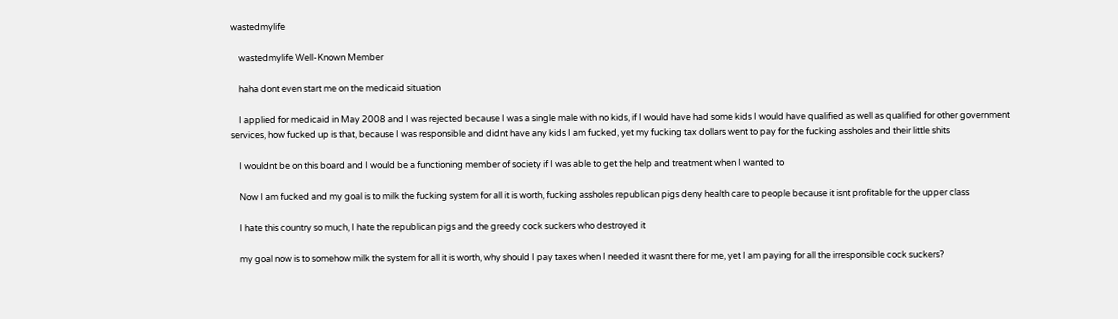wastedmylife

    wastedmylife Well-Known Member

    haha dont even start me on the medicaid situation

    I applied for medicaid in May 2008 and I was rejected because I was a single male with no kids, if I would have had some kids I would have qualified as well as qualified for other government services, how fucked up is that, because I was responsible and didnt have any kids I am fucked, yet my fucking tax dollars went to pay for the fucking assholes and their little shits

    I wouldnt be on this board and I would be a functioning member of society if I was able to get the help and treatment when I wanted to

    Now I am fucked and my goal is to milk the fucking system for all it is worth, fucking assholes republican pigs deny health care to people because it isnt profitable for the upper class

    I hate this country so much, I hate the republican pigs and the greedy cock suckers who destroyed it

    my goal now is to somehow milk the system for all it is worth, why should I pay taxes when I needed it wasnt there for me, yet I am paying for all the irresponsible cock suckers?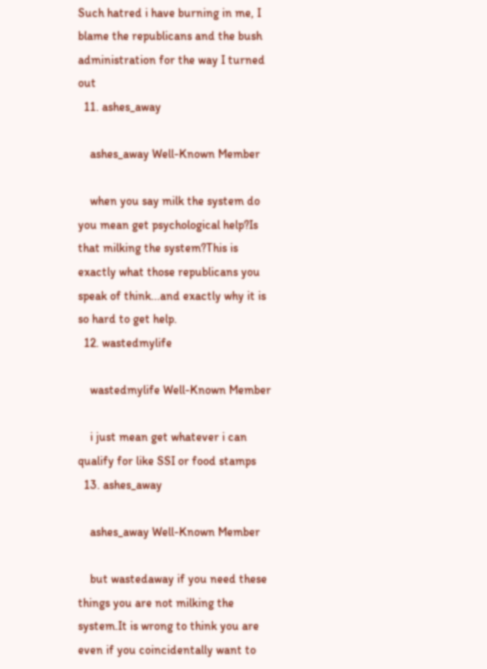Such hatred i have burning in me, I blame the republicans and the bush administration for the way I turned out
  11. ashes_away

    ashes_away Well-Known Member

    when you say milk the system do you mean get psychological help?Is that milking the system?This is exactly what those republicans you speak of think...and exactly why it is so hard to get help.
  12. wastedmylife

    wastedmylife Well-Known Member

    i just mean get whatever i can qualify for like SSI or food stamps
  13. ashes_away

    ashes_away Well-Known Member

    but wastedaway if you need these things you are not milking the system.It is wrong to think you are even if you coincidentally want to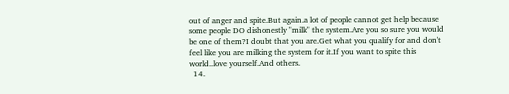out of anger and spite.But again.a lot of people cannot get help because some people DO dishonestly "milk" the system.Are you so sure you would be one of them?I doubt that you are.Get what you qualify for and don't feel like you are milking the system for it.If you want to spite this world..love yourself.And others.
  14.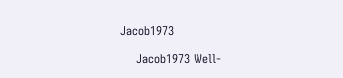Jacob1973

    Jacob1973 Well-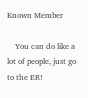Known Member

    You can do like a lot of people, just go to the ER!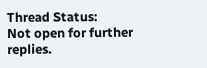Thread Status:
Not open for further replies.